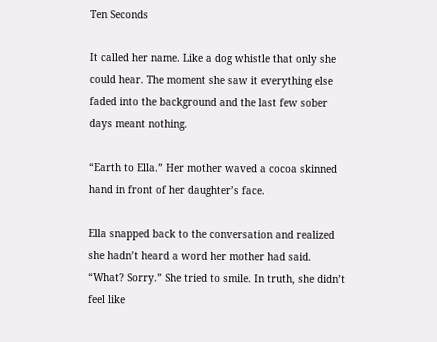Ten Seconds

It called her name. Like a dog whistle that only she could hear. The moment she saw it everything else faded into the background and the last few sober days meant nothing.

“Earth to Ella.” Her mother waved a cocoa skinned hand in front of her daughter’s face.

Ella snapped back to the conversation and realized she hadn’t heard a word her mother had said. “What? Sorry.” She tried to smile. In truth, she didn’t feel like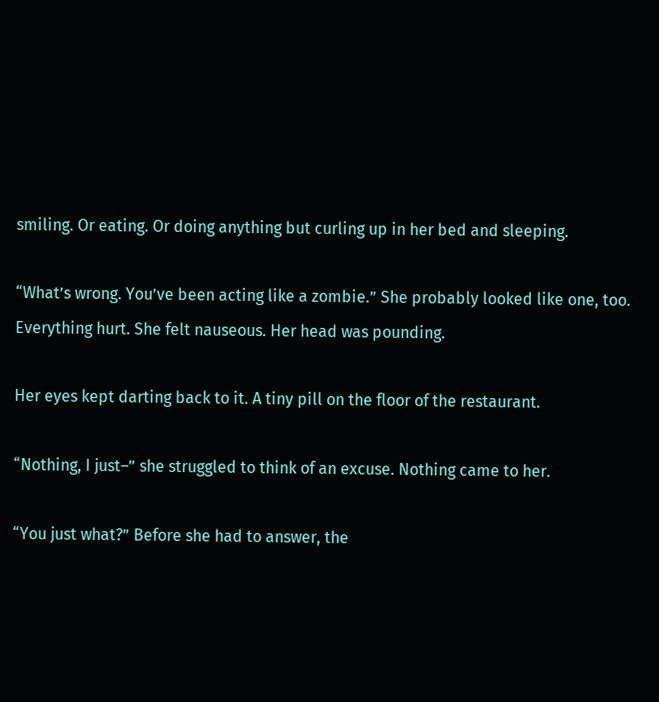smiling. Or eating. Or doing anything but curling up in her bed and sleeping.

“What’s wrong. You’ve been acting like a zombie.” She probably looked like one, too. Everything hurt. She felt nauseous. Her head was pounding.

Her eyes kept darting back to it. A tiny pill on the floor of the restaurant.

“Nothing, I just–” she struggled to think of an excuse. Nothing came to her.

“You just what?” Before she had to answer, the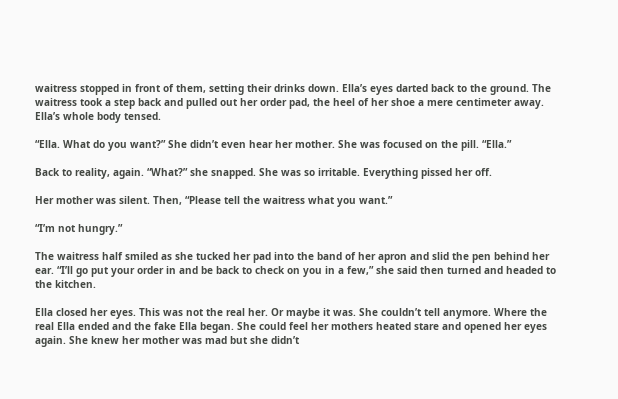waitress stopped in front of them, setting their drinks down. Ella’s eyes darted back to the ground. The waitress took a step back and pulled out her order pad, the heel of her shoe a mere centimeter away. Ella’s whole body tensed.

“Ella. What do you want?” She didn’t even hear her mother. She was focused on the pill. “Ella.”

Back to reality, again. “What?” she snapped. She was so irritable. Everything pissed her off.

Her mother was silent. Then, “Please tell the waitress what you want.”

“I’m not hungry.”

The waitress half smiled as she tucked her pad into the band of her apron and slid the pen behind her ear. “I’ll go put your order in and be back to check on you in a few,” she said then turned and headed to the kitchen.

Ella closed her eyes. This was not the real her. Or maybe it was. She couldn’t tell anymore. Where the real Ella ended and the fake Ella began. She could feel her mothers heated stare and opened her eyes again. She knew her mother was mad but she didn’t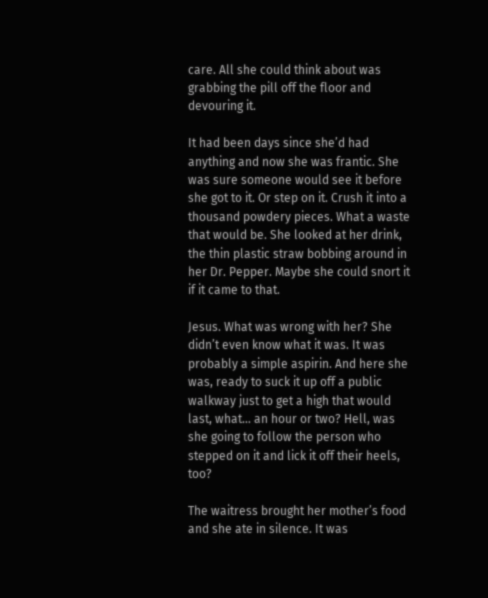care. All she could think about was grabbing the pill off the floor and devouring it.

It had been days since she’d had anything and now she was frantic. She was sure someone would see it before she got to it. Or step on it. Crush it into a thousand powdery pieces. What a waste that would be. She looked at her drink, the thin plastic straw bobbing around in her Dr. Pepper. Maybe she could snort it if it came to that.

Jesus. What was wrong with her? She didn’t even know what it was. It was probably a simple aspirin. And here she was, ready to suck it up off a public walkway just to get a high that would last, what… an hour or two? Hell, was she going to follow the person who stepped on it and lick it off their heels, too?

The waitress brought her mother’s food and she ate in silence. It was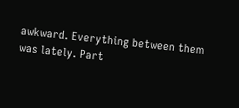awkward. Everything between them was lately. Part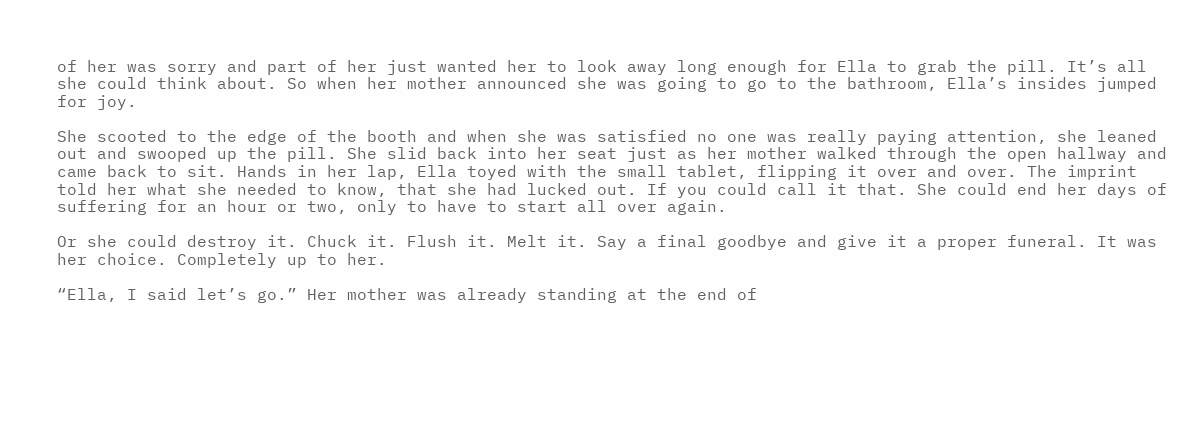of her was sorry and part of her just wanted her to look away long enough for Ella to grab the pill. It’s all she could think about. So when her mother announced she was going to go to the bathroom, Ella’s insides jumped for joy.

She scooted to the edge of the booth and when she was satisfied no one was really paying attention, she leaned out and swooped up the pill. She slid back into her seat just as her mother walked through the open hallway and came back to sit. Hands in her lap, Ella toyed with the small tablet, flipping it over and over. The imprint told her what she needed to know, that she had lucked out. If you could call it that. She could end her days of suffering for an hour or two, only to have to start all over again.

Or she could destroy it. Chuck it. Flush it. Melt it. Say a final goodbye and give it a proper funeral. It was her choice. Completely up to her.

“Ella, I said let’s go.” Her mother was already standing at the end of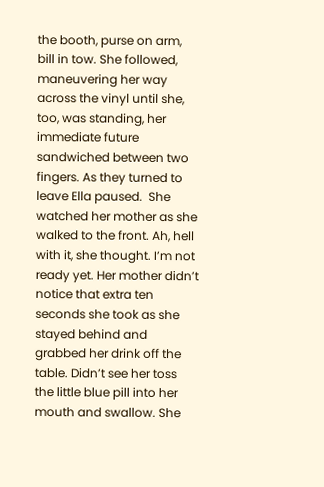the booth, purse on arm, bill in tow. She followed, maneuvering her way across the vinyl until she, too, was standing, her immediate future sandwiched between two fingers. As they turned to leave Ella paused.  She watched her mother as she walked to the front. Ah, hell with it, she thought. I’m not ready yet. Her mother didn’t notice that extra ten seconds she took as she stayed behind and grabbed her drink off the table. Didn’t see her toss the little blue pill into her mouth and swallow. She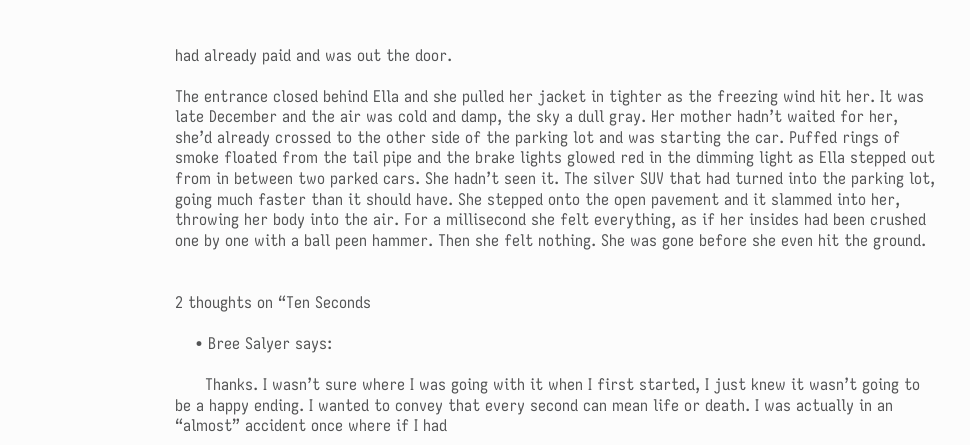had already paid and was out the door.

The entrance closed behind Ella and she pulled her jacket in tighter as the freezing wind hit her. It was late December and the air was cold and damp, the sky a dull gray. Her mother hadn’t waited for her, she’d already crossed to the other side of the parking lot and was starting the car. Puffed rings of smoke floated from the tail pipe and the brake lights glowed red in the dimming light as Ella stepped out from in between two parked cars. She hadn’t seen it. The silver SUV that had turned into the parking lot, going much faster than it should have. She stepped onto the open pavement and it slammed into her, throwing her body into the air. For a millisecond she felt everything, as if her insides had been crushed one by one with a ball peen hammer. Then she felt nothing. She was gone before she even hit the ground.


2 thoughts on “Ten Seconds

    • Bree Salyer says:

      Thanks. I wasn’t sure where I was going with it when I first started, I just knew it wasn’t going to be a happy ending. I wanted to convey that every second can mean life or death. I was actually in an “almost” accident once where if I had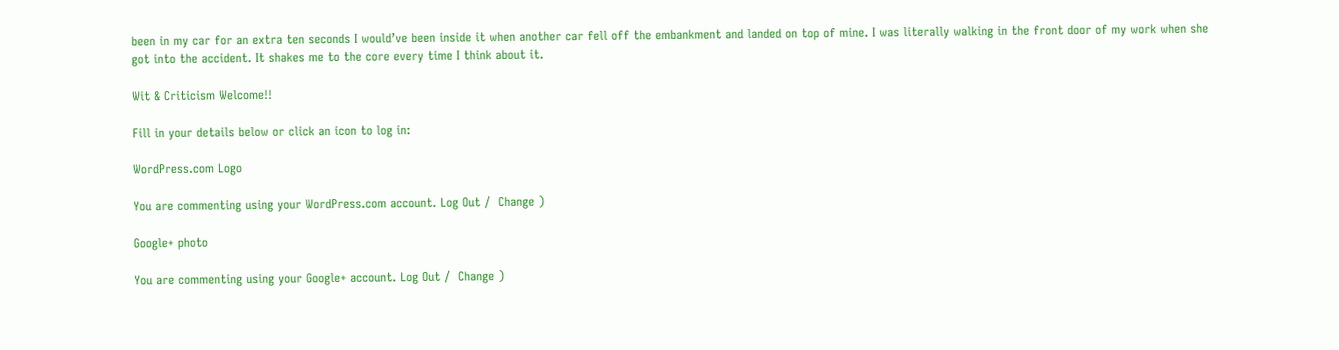been in my car for an extra ten seconds I would’ve been inside it when another car fell off the embankment and landed on top of mine. I was literally walking in the front door of my work when she got into the accident. It shakes me to the core every time I think about it.

Wit & Criticism Welcome!!

Fill in your details below or click an icon to log in:

WordPress.com Logo

You are commenting using your WordPress.com account. Log Out /  Change )

Google+ photo

You are commenting using your Google+ account. Log Out /  Change )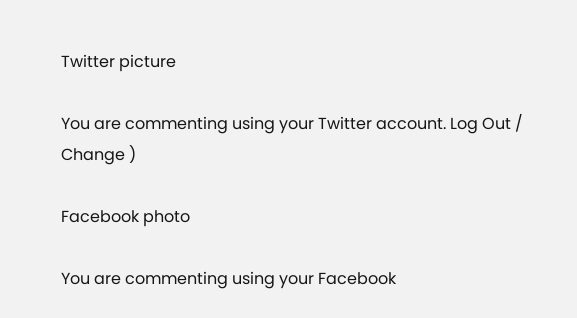Twitter picture

You are commenting using your Twitter account. Log Out /  Change )

Facebook photo

You are commenting using your Facebook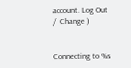account. Log Out /  Change )


Connecting to %s